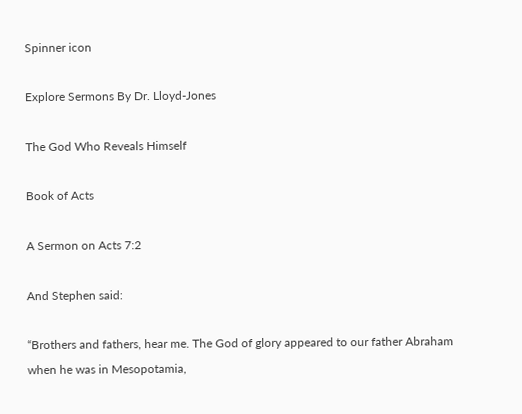Spinner icon

Explore Sermons By Dr. Lloyd-Jones

The God Who Reveals Himself

Book of Acts

A Sermon on Acts 7:2

And Stephen said:

“Brothers and fathers, hear me. The God of glory appeared to our father Abraham when he was in Mesopotamia,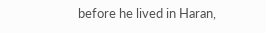before he lived in Haran,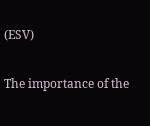(ESV)

The importance of the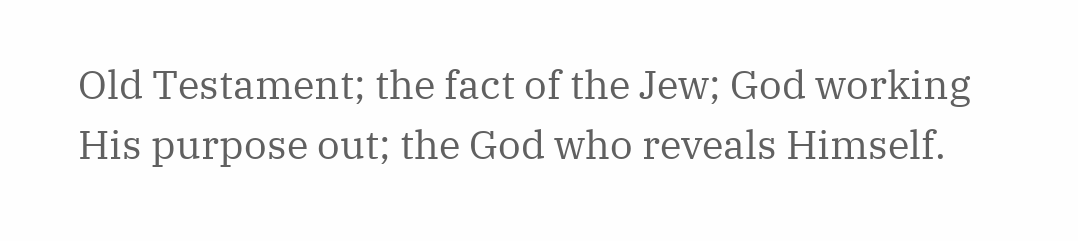Old Testament; the fact of the Jew; God working His purpose out; the God who reveals Himself.